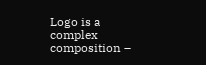Logo is a complex composition –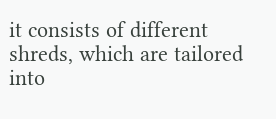it consists of different shreds, which are tailored into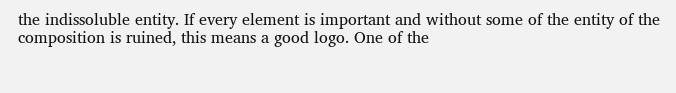the indissoluble entity. If every element is important and without some of the entity of the composition is ruined, this means a good logo. One of the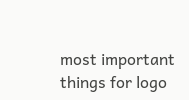most important things for logo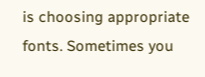is choosing appropriate fonts. Sometimes you